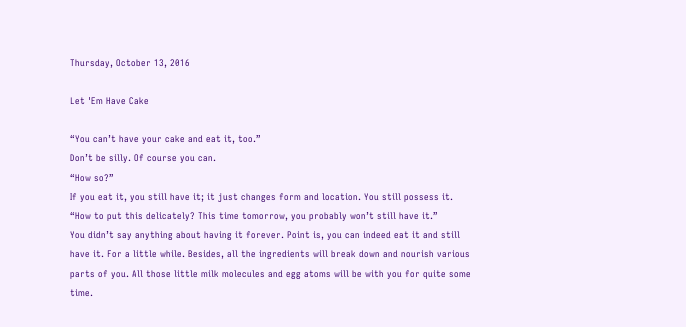Thursday, October 13, 2016

Let 'Em Have Cake

“You can’t have your cake and eat it, too.”
Don’t be silly. Of course you can.
“How so?”
If you eat it, you still have it; it just changes form and location. You still possess it.
“How to put this delicately? This time tomorrow, you probably won’t still have it.”
You didn’t say anything about having it forever. Point is, you can indeed eat it and still have it. For a little while. Besides, all the ingredients will break down and nourish various parts of you. All those little milk molecules and egg atoms will be with you for quite some time.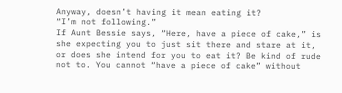Anyway, doesn’t having it mean eating it?
“I’m not following.”
If Aunt Bessie says, “Here, have a piece of cake,” is she expecting you to just sit there and stare at it, or does she intend for you to eat it? Be kind of rude not to. You cannot “have a piece of cake” without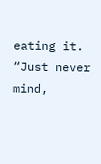eating it.
“Just never mind,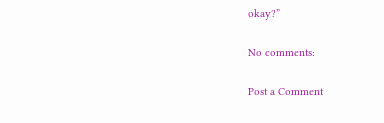okay?”

No comments:

Post a Comment